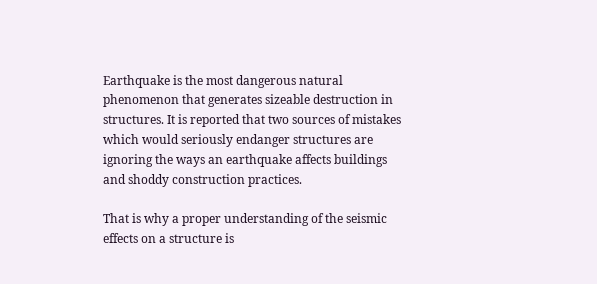Earthquake is the most dangerous natural phenomenon that generates sizeable destruction in structures. It is reported that two sources of mistakes which would seriously endanger structures are ignoring the ways an earthquake affects buildings and shoddy construction practices.

That is why a proper understanding of the seismic effects on a structure is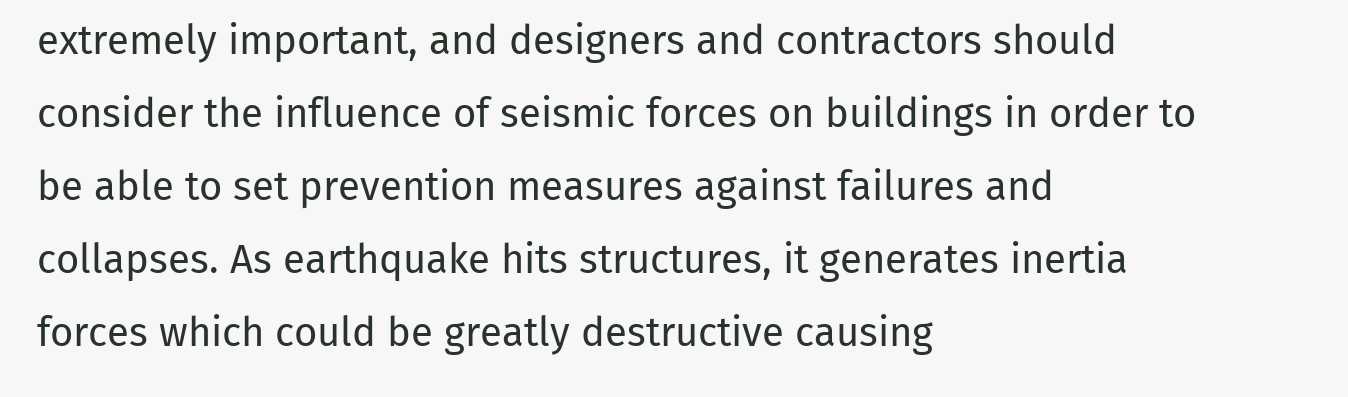extremely important, and designers and contractors should consider the influence of seismic forces on buildings in order to be able to set prevention measures against failures and collapses. As earthquake hits structures, it generates inertia forces which could be greatly destructive causing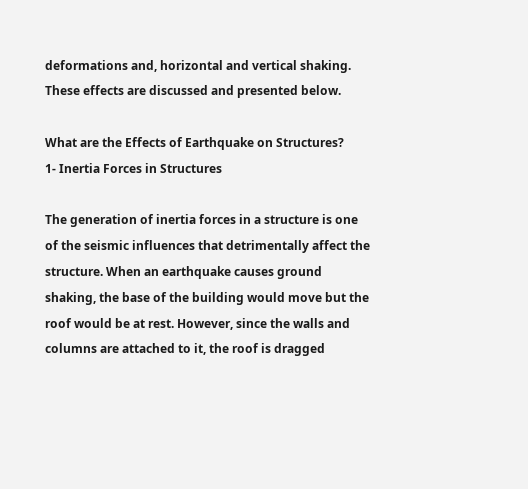deformations and, horizontal and vertical shaking. These effects are discussed and presented below.

What are the Effects of Earthquake on Structures?
1- Inertia Forces in Structures

The generation of inertia forces in a structure is one of the seismic influences that detrimentally affect the structure. When an earthquake causes ground shaking, the base of the building would move but the roof would be at rest. However, since the walls and columns are attached to it, the roof is dragged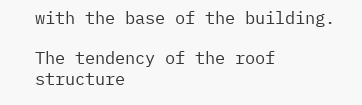with the base of the building.

The tendency of the roof structure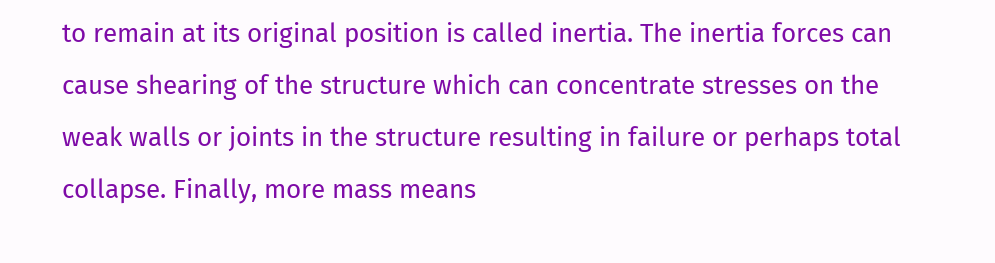to remain at its original position is called inertia. The inertia forces can cause shearing of the structure which can concentrate stresses on the weak walls or joints in the structure resulting in failure or perhaps total collapse. Finally, more mass means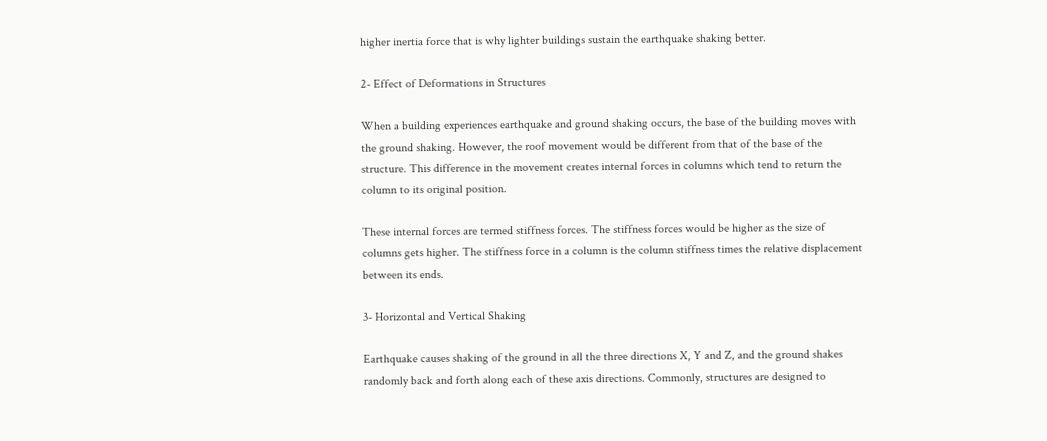higher inertia force that is why lighter buildings sustain the earthquake shaking better.

2- Effect of Deformations in Structures

When a building experiences earthquake and ground shaking occurs, the base of the building moves with the ground shaking. However, the roof movement would be different from that of the base of the structure. This difference in the movement creates internal forces in columns which tend to return the column to its original position.

These internal forces are termed stiffness forces. The stiffness forces would be higher as the size of columns gets higher. The stiffness force in a column is the column stiffness times the relative displacement between its ends.

3- Horizontal and Vertical Shaking

Earthquake causes shaking of the ground in all the three directions X, Y and Z, and the ground shakes randomly back and forth along each of these axis directions. Commonly, structures are designed to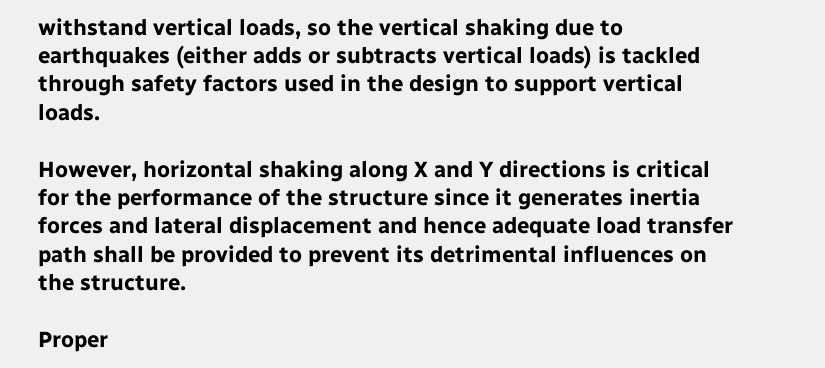withstand vertical loads, so the vertical shaking due to earthquakes (either adds or subtracts vertical loads) is tackled through safety factors used in the design to support vertical loads.

However, horizontal shaking along X and Y directions is critical for the performance of the structure since it generates inertia forces and lateral displacement and hence adequate load transfer path shall be provided to prevent its detrimental influences on the structure.

Proper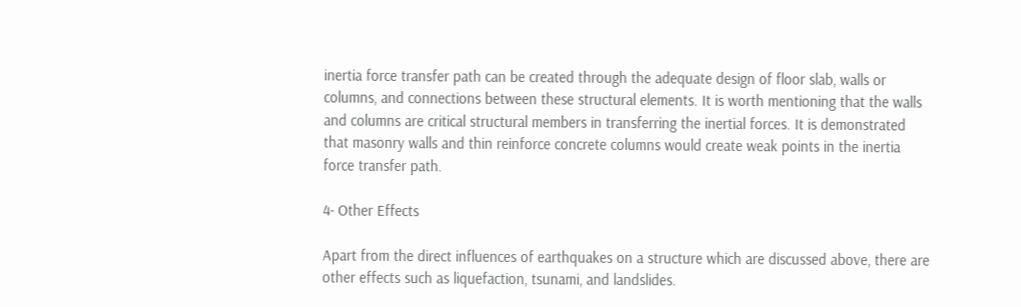inertia force transfer path can be created through the adequate design of floor slab, walls or columns, and connections between these structural elements. It is worth mentioning that the walls and columns are critical structural members in transferring the inertial forces. It is demonstrated that masonry walls and thin reinforce concrete columns would create weak points in the inertia force transfer path.

4- Other Effects

Apart from the direct influences of earthquakes on a structure which are discussed above, there are other effects such as liquefaction, tsunami, and landslides.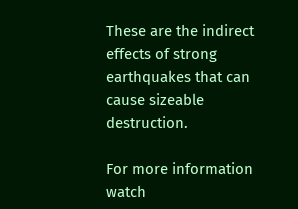These are the indirect effects of strong earthquakes that can cause sizeable destruction.

For more information watch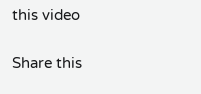this video

Share this